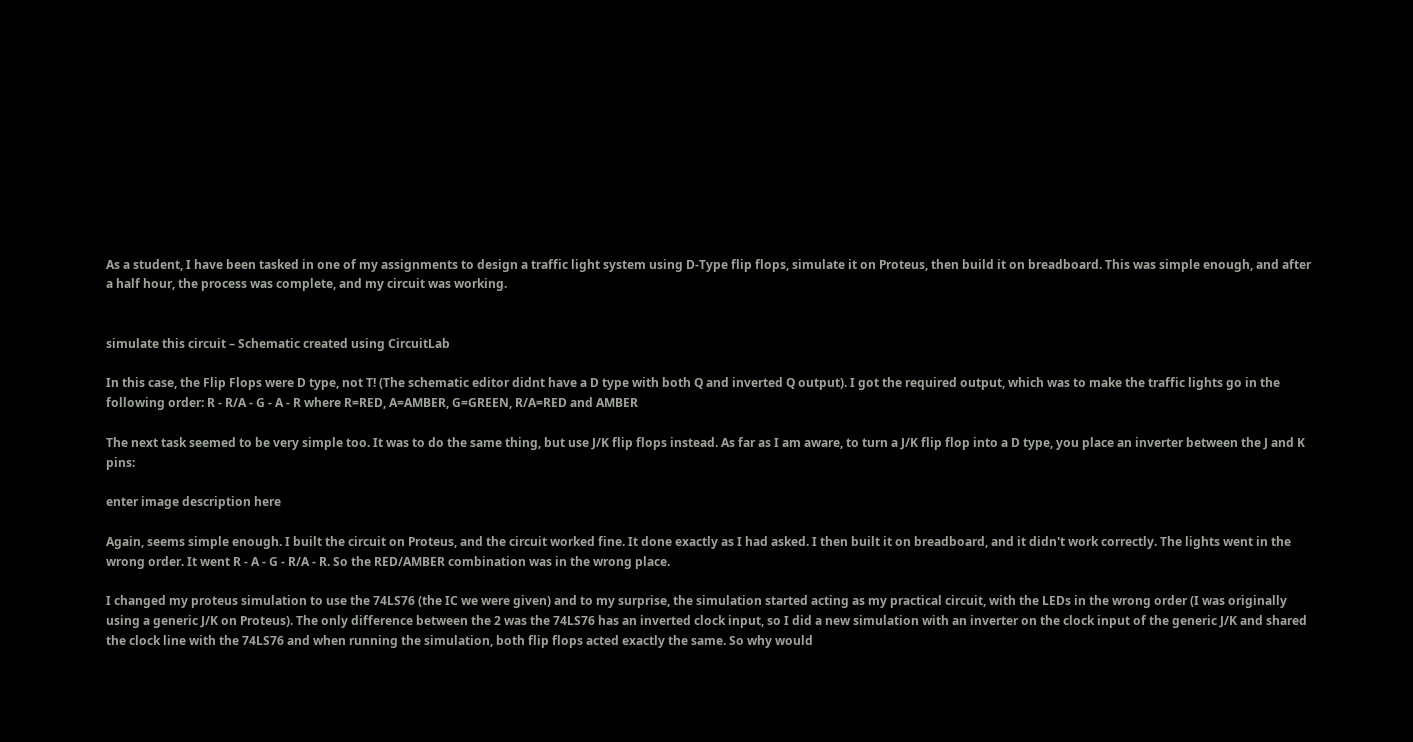As a student, I have been tasked in one of my assignments to design a traffic light system using D-Type flip flops, simulate it on Proteus, then build it on breadboard. This was simple enough, and after a half hour, the process was complete, and my circuit was working.


simulate this circuit – Schematic created using CircuitLab

In this case, the Flip Flops were D type, not T! (The schematic editor didnt have a D type with both Q and inverted Q output). I got the required output, which was to make the traffic lights go in the following order: R - R/A - G - A - R where R=RED, A=AMBER, G=GREEN, R/A=RED and AMBER

The next task seemed to be very simple too. It was to do the same thing, but use J/K flip flops instead. As far as I am aware, to turn a J/K flip flop into a D type, you place an inverter between the J and K pins:

enter image description here

Again, seems simple enough. I built the circuit on Proteus, and the circuit worked fine. It done exactly as I had asked. I then built it on breadboard, and it didn't work correctly. The lights went in the wrong order. It went R - A - G - R/A - R. So the RED/AMBER combination was in the wrong place.

I changed my proteus simulation to use the 74LS76 (the IC we were given) and to my surprise, the simulation started acting as my practical circuit, with the LEDs in the wrong order (I was originally using a generic J/K on Proteus). The only difference between the 2 was the 74LS76 has an inverted clock input, so I did a new simulation with an inverter on the clock input of the generic J/K and shared the clock line with the 74LS76 and when running the simulation, both flip flops acted exactly the same. So why would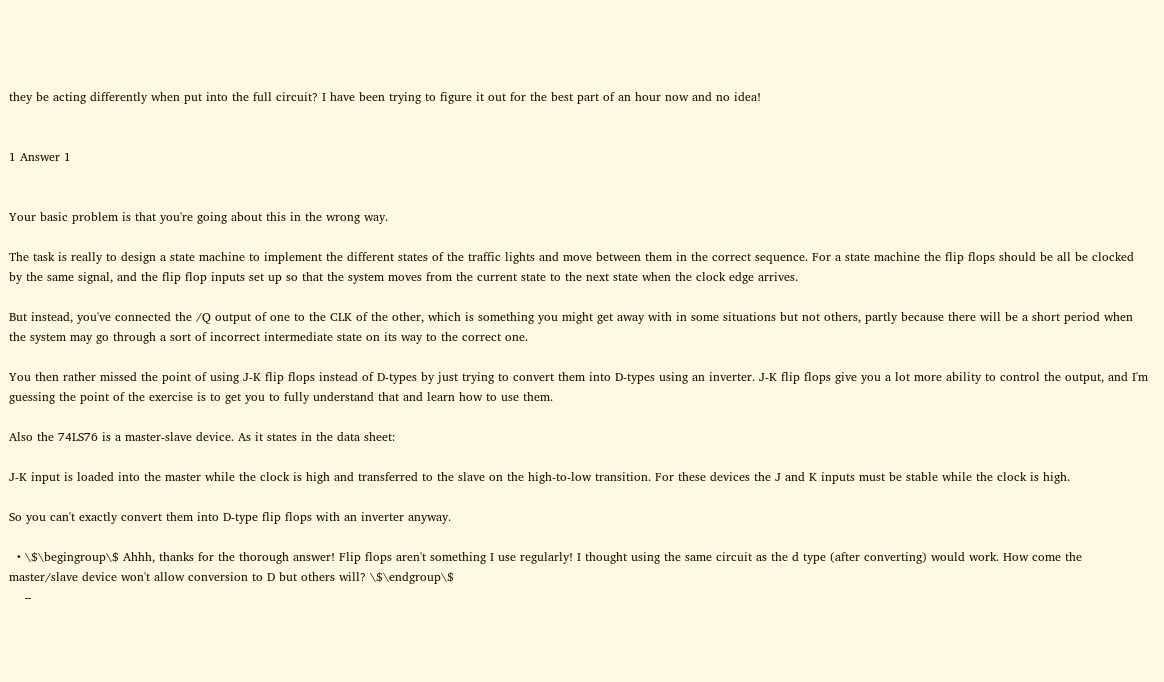they be acting differently when put into the full circuit? I have been trying to figure it out for the best part of an hour now and no idea!


1 Answer 1


Your basic problem is that you're going about this in the wrong way.

The task is really to design a state machine to implement the different states of the traffic lights and move between them in the correct sequence. For a state machine the flip flops should be all be clocked by the same signal, and the flip flop inputs set up so that the system moves from the current state to the next state when the clock edge arrives.

But instead, you've connected the /Q output of one to the CLK of the other, which is something you might get away with in some situations but not others, partly because there will be a short period when the system may go through a sort of incorrect intermediate state on its way to the correct one.

You then rather missed the point of using J-K flip flops instead of D-types by just trying to convert them into D-types using an inverter. J-K flip flops give you a lot more ability to control the output, and I'm guessing the point of the exercise is to get you to fully understand that and learn how to use them.

Also the 74LS76 is a master-slave device. As it states in the data sheet:

J-K input is loaded into the master while the clock is high and transferred to the slave on the high-to-low transition. For these devices the J and K inputs must be stable while the clock is high.

So you can't exactly convert them into D-type flip flops with an inverter anyway.

  • \$\begingroup\$ Ahhh, thanks for the thorough answer! Flip flops aren't something I use regularly! I thought using the same circuit as the d type (after converting) would work. How come the master/slave device won't allow conversion to D but others will? \$\endgroup\$
    –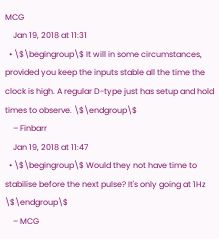MCG
    Jan 19, 2018 at 11:31
  • \$\begingroup\$ It will in some circumstances, provided you keep the inputs stable all the time the clock is high. A regular D-type just has setup and hold times to observe. \$\endgroup\$
    – Finbarr
    Jan 19, 2018 at 11:47
  • \$\begingroup\$ Would they not have time to stabilise before the next pulse? It's only going at 1Hz \$\endgroup\$
    – MCG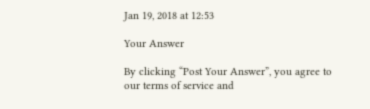Jan 19, 2018 at 12:53

Your Answer

By clicking “Post Your Answer”, you agree to our terms of service and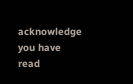acknowledge you have read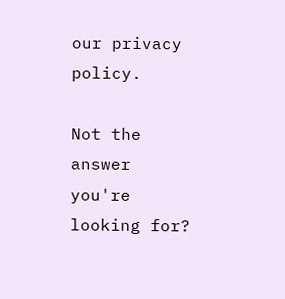our privacy policy.

Not the answer you're looking for?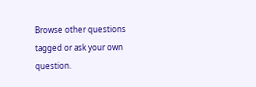Browse other questions tagged or ask your own question.